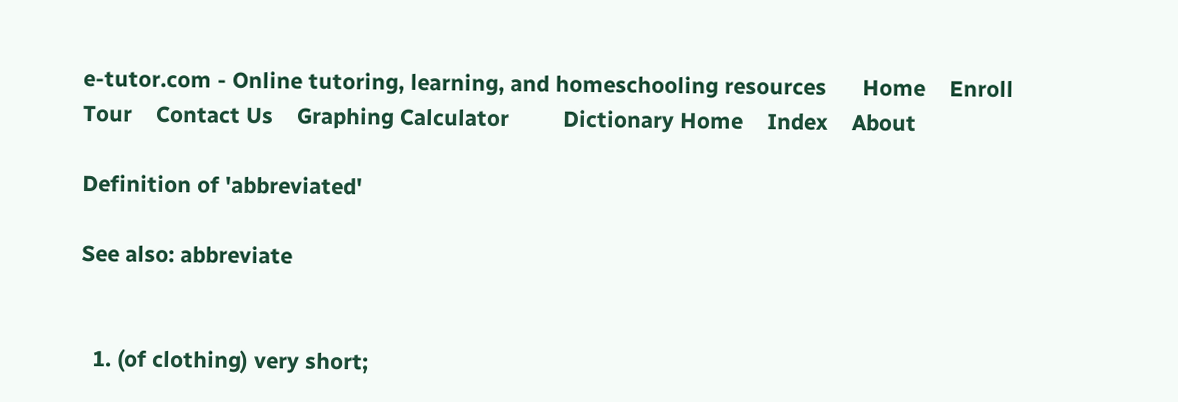e-tutor.com - Online tutoring, learning, and homeschooling resources      Home    Enroll    Tour    Contact Us    Graphing Calculator         Dictionary Home    Index    About

Definition of 'abbreviated'

See also: abbreviate


  1. (of clothing) very short;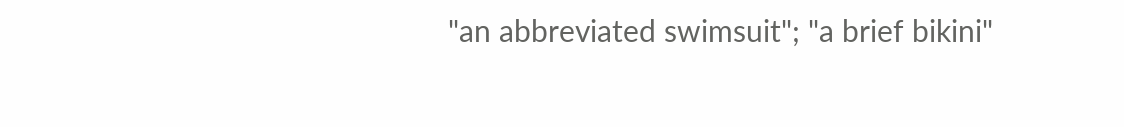"an abbreviated swimsuit"; "a brief bikini"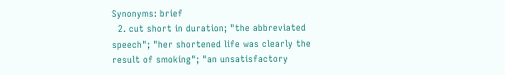Synonyms: brief
  2. cut short in duration; "the abbreviated speech"; "her shortened life was clearly the result of smoking"; "an unsatisfactory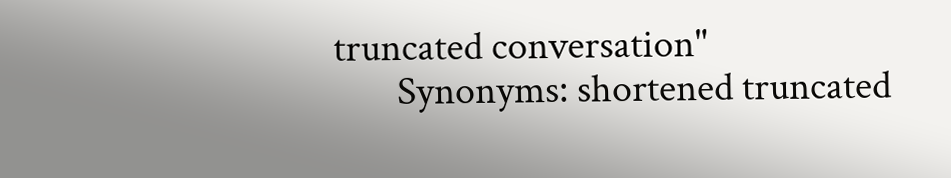truncated conversation"
       Synonyms: shortened truncated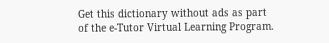Get this dictionary without ads as part of the e-Tutor Virtual Learning Program.